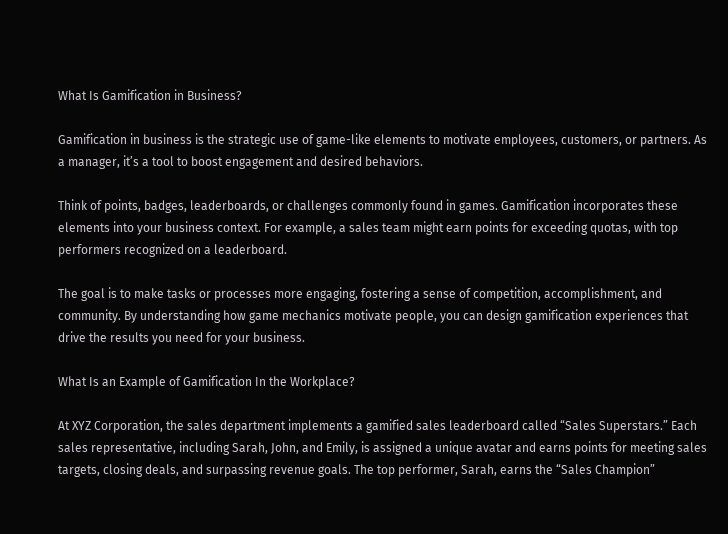What Is Gamification in Business?

Gamification in business is the strategic use of game-like elements to motivate employees, customers, or partners. As a manager, it’s a tool to boost engagement and desired behaviors.

Think of points, badges, leaderboards, or challenges commonly found in games. Gamification incorporates these elements into your business context. For example, a sales team might earn points for exceeding quotas, with top performers recognized on a leaderboard.

The goal is to make tasks or processes more engaging, fostering a sense of competition, accomplishment, and community. By understanding how game mechanics motivate people, you can design gamification experiences that drive the results you need for your business.

What Is an Example of Gamification In the Workplace?

At XYZ Corporation, the sales department implements a gamified sales leaderboard called “Sales Superstars.” Each sales representative, including Sarah, John, and Emily, is assigned a unique avatar and earns points for meeting sales targets, closing deals, and surpassing revenue goals. The top performer, Sarah, earns the “Sales Champion”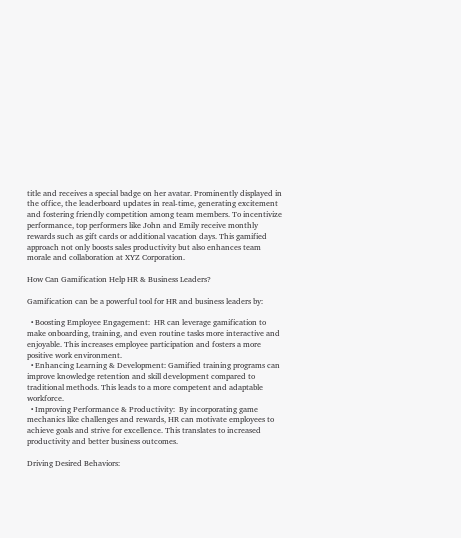title and receives a special badge on her avatar. Prominently displayed in the office, the leaderboard updates in real-time, generating excitement and fostering friendly competition among team members. To incentivize performance, top performers like John and Emily receive monthly rewards such as gift cards or additional vacation days. This gamified approach not only boosts sales productivity but also enhances team morale and collaboration at XYZ Corporation.

How Can Gamification Help HR & Business Leaders?

Gamification can be a powerful tool for HR and business leaders by:

  • Boosting Employee Engagement:  HR can leverage gamification to make onboarding, training, and even routine tasks more interactive and enjoyable. This increases employee participation and fosters a more positive work environment.
  • Enhancing Learning & Development: Gamified training programs can improve knowledge retention and skill development compared to traditional methods. This leads to a more competent and adaptable workforce.
  • Improving Performance & Productivity:  By incorporating game mechanics like challenges and rewards, HR can motivate employees to achieve goals and strive for excellence. This translates to increased productivity and better business outcomes.

Driving Desired Behaviors: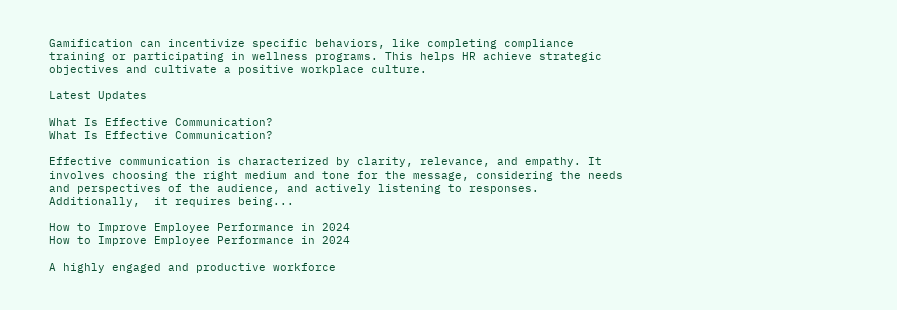Gamification can incentivize specific behaviors, like completing compliance training or participating in wellness programs. This helps HR achieve strategic objectives and cultivate a positive workplace culture.

Latest Updates

What Is Effective Communication?
What Is Effective Communication?

Effective communication is characterized by clarity, relevance, and empathy. It involves choosing the right medium and tone for the message, considering the needs and perspectives of the audience, and actively listening to responses. Additionally,  it requires being...

How to Improve Employee Performance in 2024
How to Improve Employee Performance in 2024

A highly engaged and productive workforce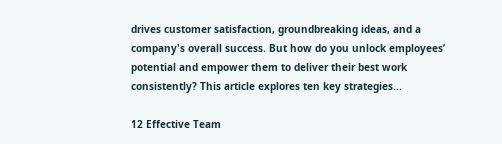drives customer satisfaction, groundbreaking ideas, and a company's overall success. But how do you unlock employees’ potential and empower them to deliver their best work consistently? This article explores ten key strategies...

12 Effective Team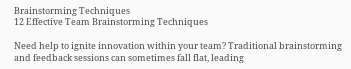Brainstorming Techniques
12 Effective Team Brainstorming Techniques

Need help to ignite innovation within your team? Traditional brainstorming and feedback sessions can sometimes fall flat, leading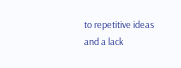to repetitive ideas and a lack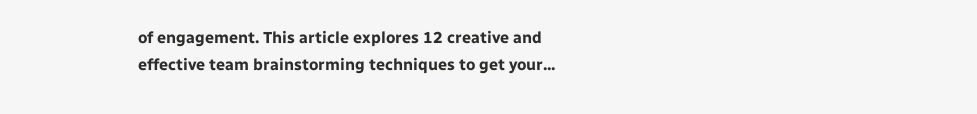of engagement. This article explores 12 creative and effective team brainstorming techniques to get your...